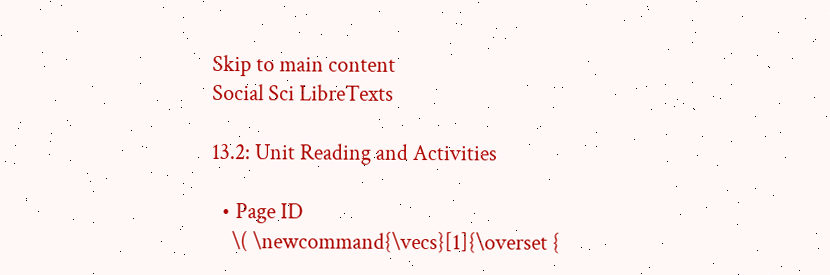Skip to main content
Social Sci LibreTexts

13.2: Unit Reading and Activities

  • Page ID
    \( \newcommand{\vecs}[1]{\overset {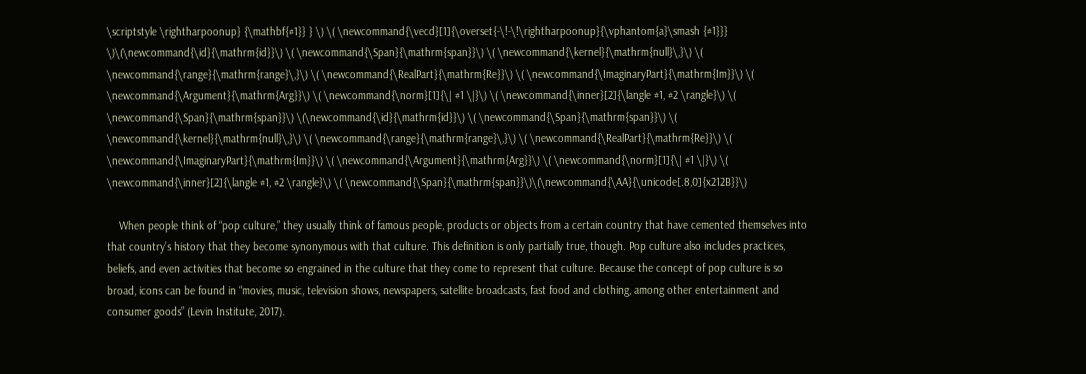\scriptstyle \rightharpoonup} {\mathbf{#1}} } \) \( \newcommand{\vecd}[1]{\overset{-\!-\!\rightharpoonup}{\vphantom{a}\smash {#1}}} \)\(\newcommand{\id}{\mathrm{id}}\) \( \newcommand{\Span}{\mathrm{span}}\) \( \newcommand{\kernel}{\mathrm{null}\,}\) \( \newcommand{\range}{\mathrm{range}\,}\) \( \newcommand{\RealPart}{\mathrm{Re}}\) \( \newcommand{\ImaginaryPart}{\mathrm{Im}}\) \( \newcommand{\Argument}{\mathrm{Arg}}\) \( \newcommand{\norm}[1]{\| #1 \|}\) \( \newcommand{\inner}[2]{\langle #1, #2 \rangle}\) \( \newcommand{\Span}{\mathrm{span}}\) \(\newcommand{\id}{\mathrm{id}}\) \( \newcommand{\Span}{\mathrm{span}}\) \( \newcommand{\kernel}{\mathrm{null}\,}\) \( \newcommand{\range}{\mathrm{range}\,}\) \( \newcommand{\RealPart}{\mathrm{Re}}\) \( \newcommand{\ImaginaryPart}{\mathrm{Im}}\) \( \newcommand{\Argument}{\mathrm{Arg}}\) \( \newcommand{\norm}[1]{\| #1 \|}\) \( \newcommand{\inner}[2]{\langle #1, #2 \rangle}\) \( \newcommand{\Span}{\mathrm{span}}\)\(\newcommand{\AA}{\unicode[.8,0]{x212B}}\)

    When people think of “pop culture,” they usually think of famous people, products or objects from a certain country that have cemented themselves into that country’s history that they become synonymous with that culture. This definition is only partially true, though. Pop culture also includes practices, beliefs, and even activities that become so engrained in the culture that they come to represent that culture. Because the concept of pop culture is so broad, icons can be found in “movies, music, television shows, newspapers, satellite broadcasts, fast food and clothing, among other entertainment and consumer goods” (Levin Institute, 2017).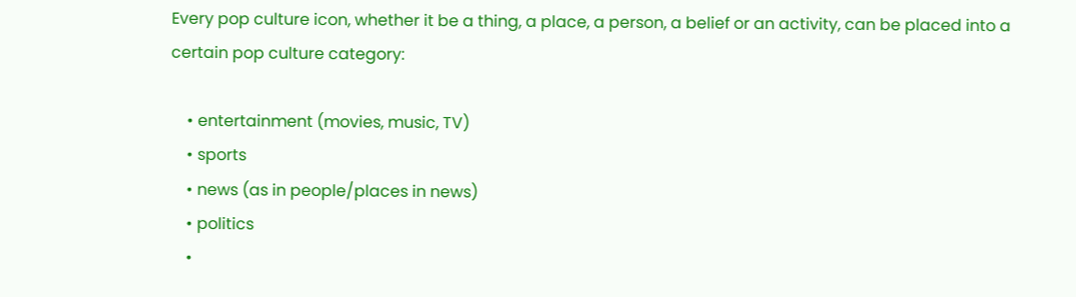Every pop culture icon, whether it be a thing, a place, a person, a belief or an activity, can be placed into a certain pop culture category:

    • entertainment (movies, music, TV)
    • sports
    • news (as in people/places in news)
    • politics
    •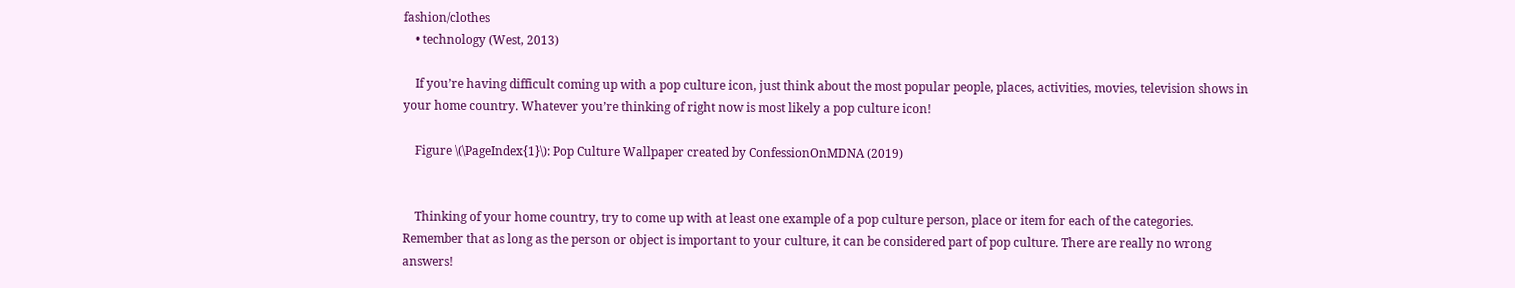fashion/clothes
    • technology (West, 2013)

    If you’re having difficult coming up with a pop culture icon, just think about the most popular people, places, activities, movies, television shows in your home country. Whatever you’re thinking of right now is most likely a pop culture icon!

    Figure \(\PageIndex{1}\): Pop Culture Wallpaper created by ConfessionOnMDNA (2019)


    Thinking of your home country, try to come up with at least one example of a pop culture person, place or item for each of the categories. Remember that as long as the person or object is important to your culture, it can be considered part of pop culture. There are really no wrong answers!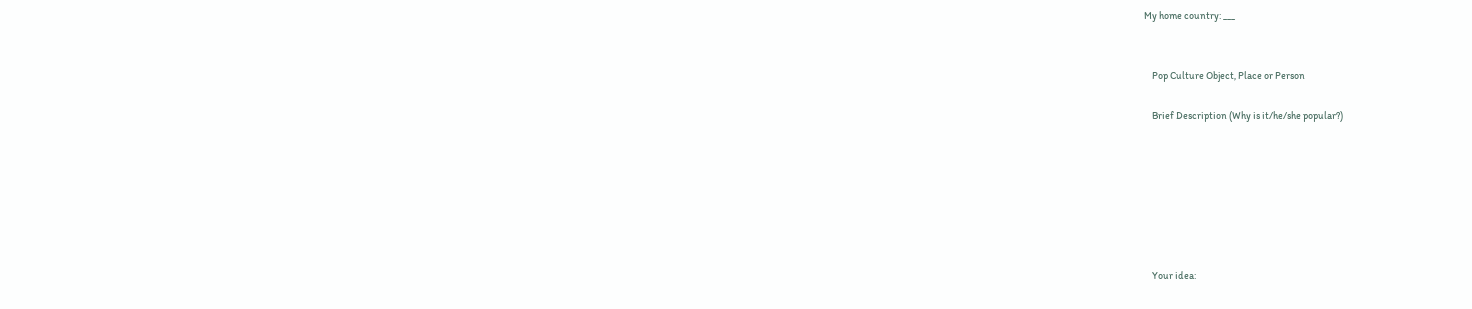My home country: ___


    Pop Culture Object, Place or Person

    Brief Description (Why is it/he/she popular?)







    Your idea: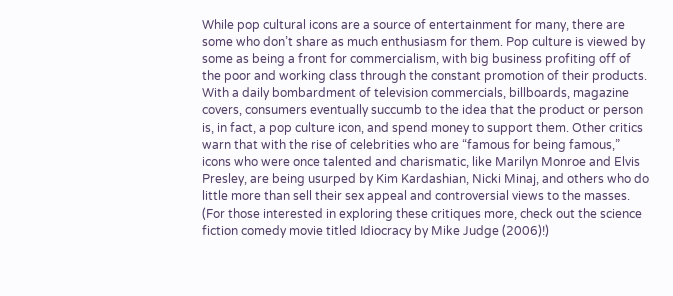While pop cultural icons are a source of entertainment for many, there are some who don’t share as much enthusiasm for them. Pop culture is viewed by some as being a front for commercialism, with big business profiting off of the poor and working class through the constant promotion of their products. With a daily bombardment of television commercials, billboards, magazine covers, consumers eventually succumb to the idea that the product or person is, in fact, a pop culture icon, and spend money to support them. Other critics warn that with the rise of celebrities who are “famous for being famous,” icons who were once talented and charismatic, like Marilyn Monroe and Elvis Presley, are being usurped by Kim Kardashian, Nicki Minaj, and others who do little more than sell their sex appeal and controversial views to the masses. (For those interested in exploring these critiques more, check out the science fiction comedy movie titled Idiocracy by Mike Judge (2006)!)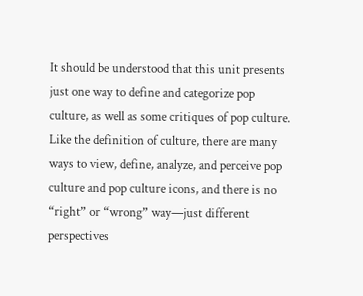It should be understood that this unit presents just one way to define and categorize pop culture, as well as some critiques of pop culture. Like the definition of culture, there are many ways to view, define, analyze, and perceive pop culture and pop culture icons, and there is no “right” or “wrong” way—just different perspectives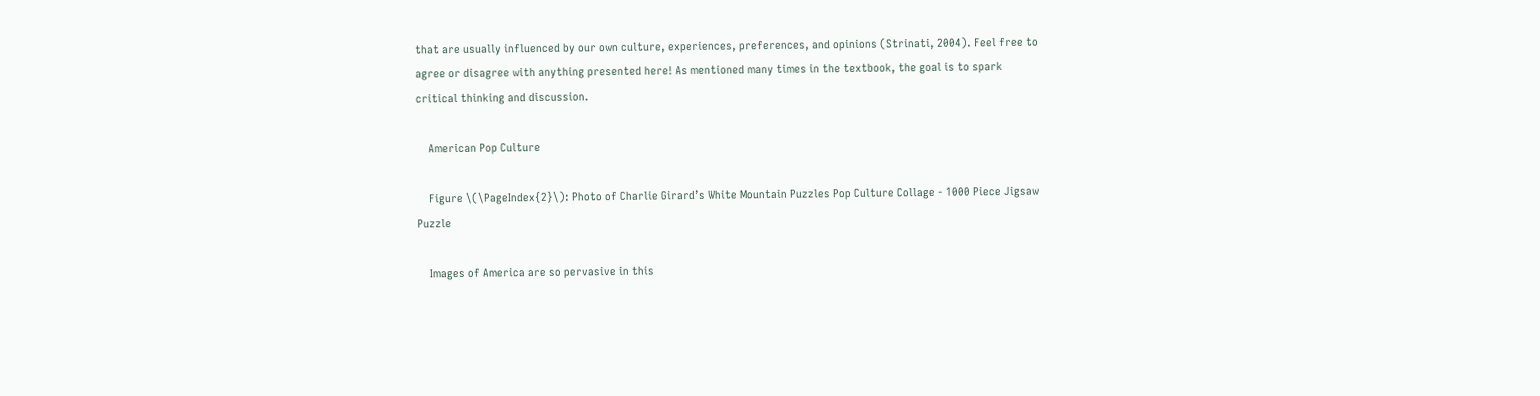that are usually influenced by our own culture, experiences, preferences, and opinions (Strinati, 2004). Feel free to agree or disagree with anything presented here! As mentioned many times in the textbook, the goal is to spark critical thinking and discussion.

    American Pop Culture

    Figure \(\PageIndex{2}\): Photo of Charlie Girard’s White Mountain Puzzles Pop Culture Collage - 1000 Piece Jigsaw Puzzle

    Images of America are so pervasive in this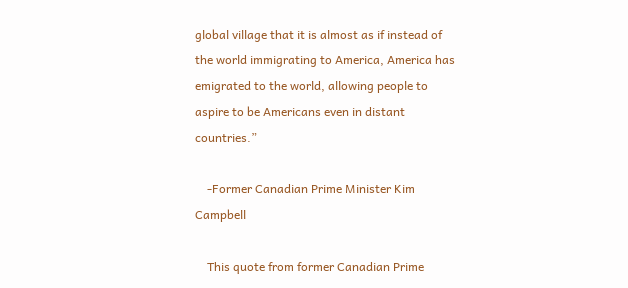global village that it is almost as if instead of the world immigrating to America, America has emigrated to the world, allowing people to aspire to be Americans even in distant countries.”

    -Former Canadian Prime Minister Kim Campbell

    This quote from former Canadian Prime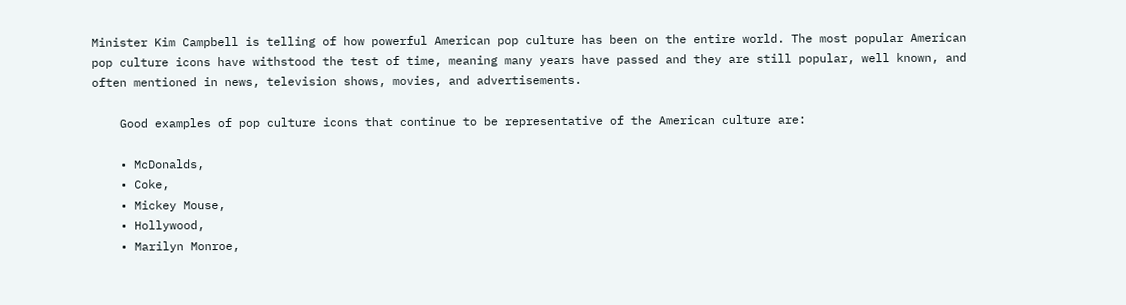Minister Kim Campbell is telling of how powerful American pop culture has been on the entire world. The most popular American pop culture icons have withstood the test of time, meaning many years have passed and they are still popular, well known, and often mentioned in news, television shows, movies, and advertisements.

    Good examples of pop culture icons that continue to be representative of the American culture are:

    • McDonalds,
    • Coke,
    • Mickey Mouse,
    • Hollywood,
    • Marilyn Monroe,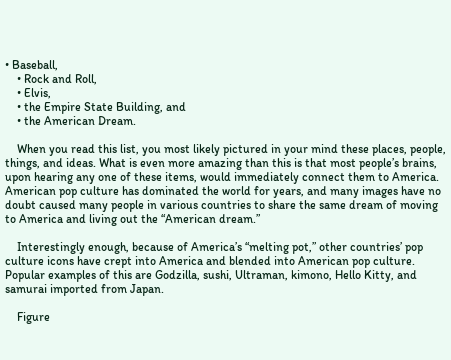• Baseball,
    • Rock and Roll,
    • Elvis,
    • the Empire State Building, and
    • the American Dream.

    When you read this list, you most likely pictured in your mind these places, people, things, and ideas. What is even more amazing than this is that most people’s brains, upon hearing any one of these items, would immediately connect them to America. American pop culture has dominated the world for years, and many images have no doubt caused many people in various countries to share the same dream of moving to America and living out the “American dream.”

    Interestingly enough, because of America’s “melting pot,” other countries’ pop culture icons have crept into America and blended into American pop culture. Popular examples of this are Godzilla, sushi, Ultraman, kimono, Hello Kitty, and samurai imported from Japan.

    Figure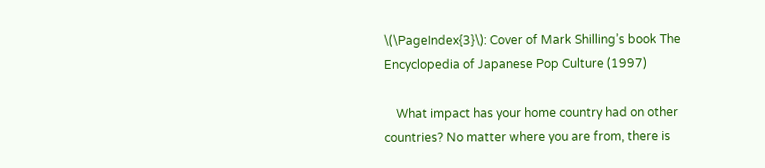\(\PageIndex{3}\): Cover of Mark Shilling’s book The Encyclopedia of Japanese Pop Culture (1997)

    What impact has your home country had on other countries? No matter where you are from, there is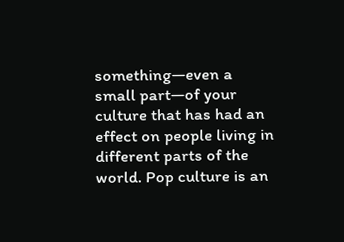something—even a small part—of your culture that has had an effect on people living in different parts of the world. Pop culture is an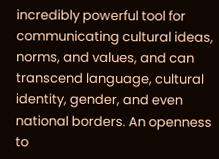incredibly powerful tool for communicating cultural ideas, norms, and values, and can transcend language, cultural identity, gender, and even national borders. An openness to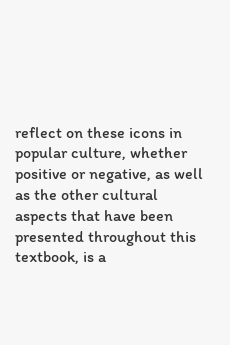reflect on these icons in popular culture, whether positive or negative, as well as the other cultural aspects that have been presented throughout this textbook, is a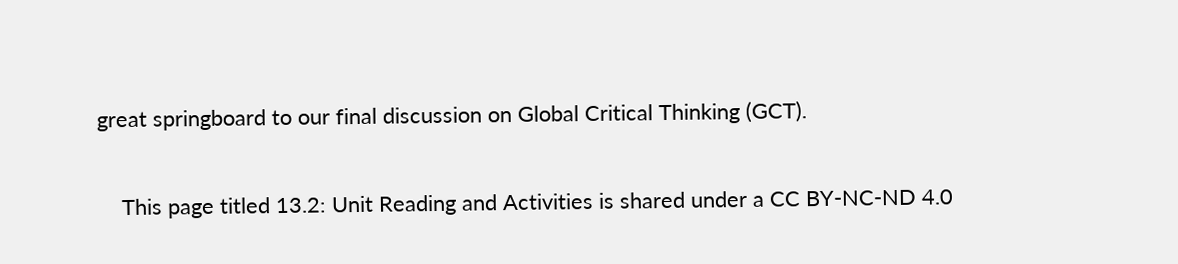great springboard to our final discussion on Global Critical Thinking (GCT).

    This page titled 13.2: Unit Reading and Activities is shared under a CC BY-NC-ND 4.0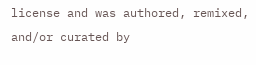license and was authored, remixed, and/or curated by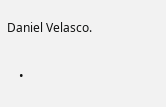Daniel Velasco.

    •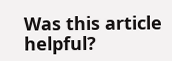Was this article helpful?